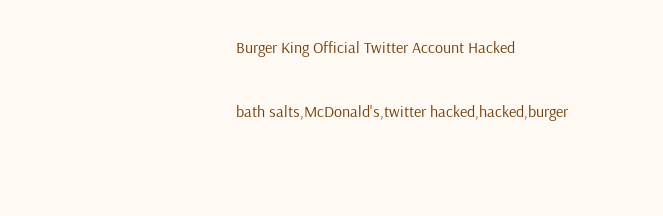Burger King Official Twitter Account Hacked

bath salts,McDonald's,twitter hacked,hacked,burger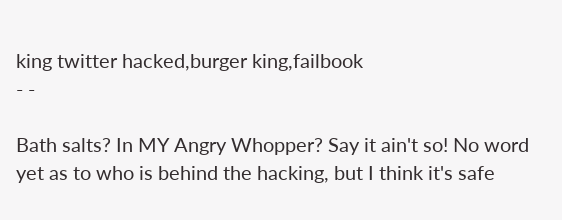king twitter hacked,burger king,failbook
- -

Bath salts? In MY Angry Whopper? Say it ain't so! No word yet as to who is behind the hacking, but I think it's safe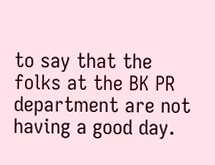to say that the folks at the BK PR department are not having a good day.